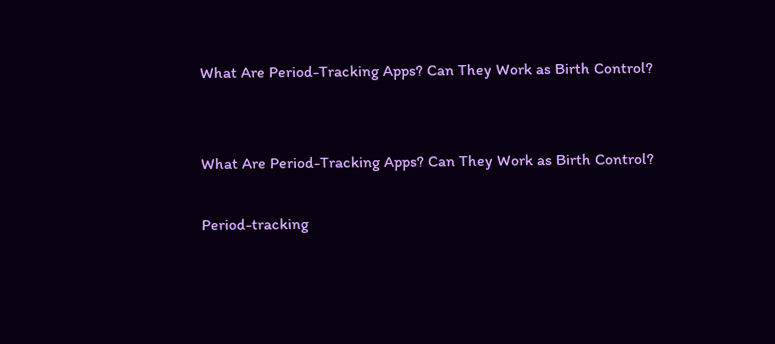What Are Period-Tracking Apps? Can They Work as Birth Control?


What Are Period-Tracking Apps? Can They Work as Birth Control?

Period-tracking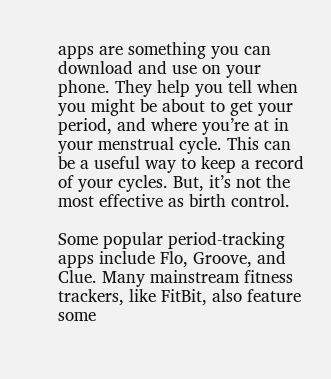apps are something you can download and use on your phone. They help you tell when you might be about to get your period, and where you’re at in your menstrual cycle. This can be a useful way to keep a record of your cycles. But, it’s not the most effective as birth control.

Some popular period-tracking apps include Flo, Groove, and Clue. Many mainstream fitness trackers, like FitBit, also feature some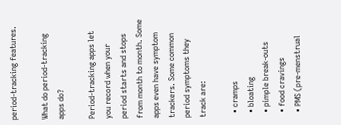period-tracking features.

What do period-tracking apps do?

Period-tracking apps let you record when your period starts and stops from month to month. Some apps even have symptom trackers. Some common period symptoms they track are:

  • cramps
  • bloating
  • pimple break-outs
  • food cravings
  • PMS (pre-menstrual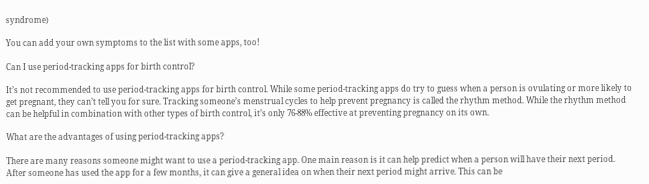syndrome)

You can add your own symptoms to the list with some apps, too!

Can I use period-tracking apps for birth control?

It’s not recommended to use period-tracking apps for birth control. While some period-tracking apps do try to guess when a person is ovulating or more likely to get pregnant, they can’t tell you for sure. Tracking someone’s menstrual cycles to help prevent pregnancy is called the rhythm method. While the rhythm method can be helpful in combination with other types of birth control, it’s only 76-88% effective at preventing pregnancy on its own.

What are the advantages of using period-tracking apps?

There are many reasons someone might want to use a period-tracking app. One main reason is it can help predict when a person will have their next period. After someone has used the app for a few months, it can give a general idea on when their next period might arrive. This can be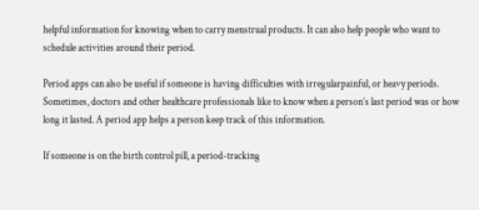helpful information for knowing when to carry menstrual products. It can also help people who want to schedule activities around their period.

Period apps can also be useful if someone is having difficulties with irregularpainful, or heavy periods. Sometimes, doctors and other healthcare professionals like to know when a person’s last period was or how long it lasted. A period app helps a person keep track of this information.

If someone is on the birth control pill, a period-tracking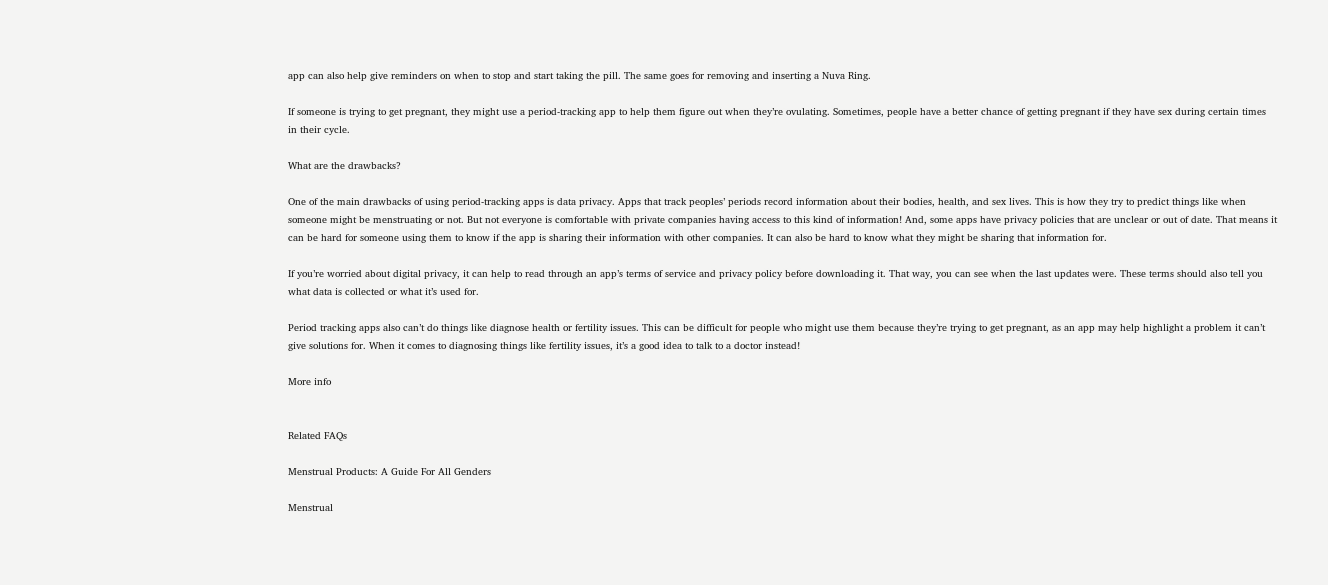app can also help give reminders on when to stop and start taking the pill. The same goes for removing and inserting a Nuva Ring.

If someone is trying to get pregnant, they might use a period-tracking app to help them figure out when they’re ovulating. Sometimes, people have a better chance of getting pregnant if they have sex during certain times in their cycle.

What are the drawbacks?

One of the main drawbacks of using period-tracking apps is data privacy. Apps that track peoples’ periods record information about their bodies, health, and sex lives. This is how they try to predict things like when someone might be menstruating or not. But not everyone is comfortable with private companies having access to this kind of information! And, some apps have privacy policies that are unclear or out of date. That means it can be hard for someone using them to know if the app is sharing their information with other companies. It can also be hard to know what they might be sharing that information for.

If you’re worried about digital privacy, it can help to read through an app’s terms of service and privacy policy before downloading it. That way, you can see when the last updates were. These terms should also tell you what data is collected or what it’s used for.

Period tracking apps also can’t do things like diagnose health or fertility issues. This can be difficult for people who might use them because they’re trying to get pregnant, as an app may help highlight a problem it can’t give solutions for. When it comes to diagnosing things like fertility issues, it’s a good idea to talk to a doctor instead!

More info


Related FAQs

Menstrual Products: A Guide For All Genders

Menstrual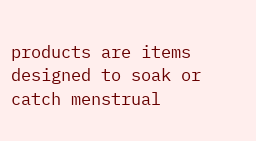products are items designed to soak or catch menstrual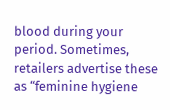blood during your period. Sometimes, retailers advertise these as “feminine hygiene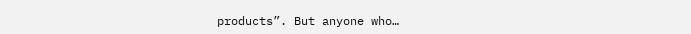products”. But anyone who…